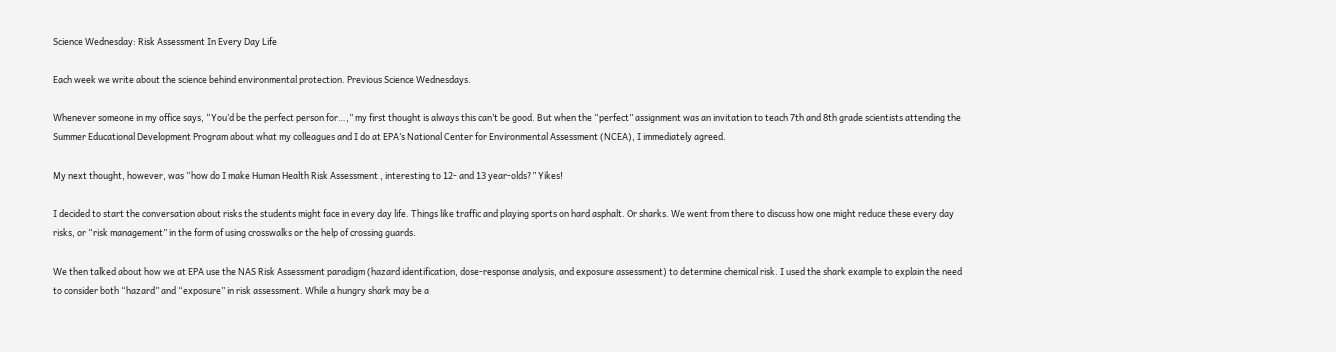Science Wednesday: Risk Assessment In Every Day Life

Each week we write about the science behind environmental protection. Previous Science Wednesdays.

Whenever someone in my office says, “You’d be the perfect person for…,” my first thought is always this can’t be good. But when the “perfect” assignment was an invitation to teach 7th and 8th grade scientists attending the Summer Educational Development Program about what my colleagues and I do at EPA’s National Center for Environmental Assessment (NCEA), I immediately agreed.

My next thought, however, was “how do I make Human Health Risk Assessment , interesting to 12- and 13 year-olds?” Yikes!

I decided to start the conversation about risks the students might face in every day life. Things like traffic and playing sports on hard asphalt. Or sharks. We went from there to discuss how one might reduce these every day risks, or “risk management” in the form of using crosswalks or the help of crossing guards.

We then talked about how we at EPA use the NAS Risk Assessment paradigm (hazard identification, dose-response analysis, and exposure assessment) to determine chemical risk. I used the shark example to explain the need to consider both “hazard” and “exposure” in risk assessment. While a hungry shark may be a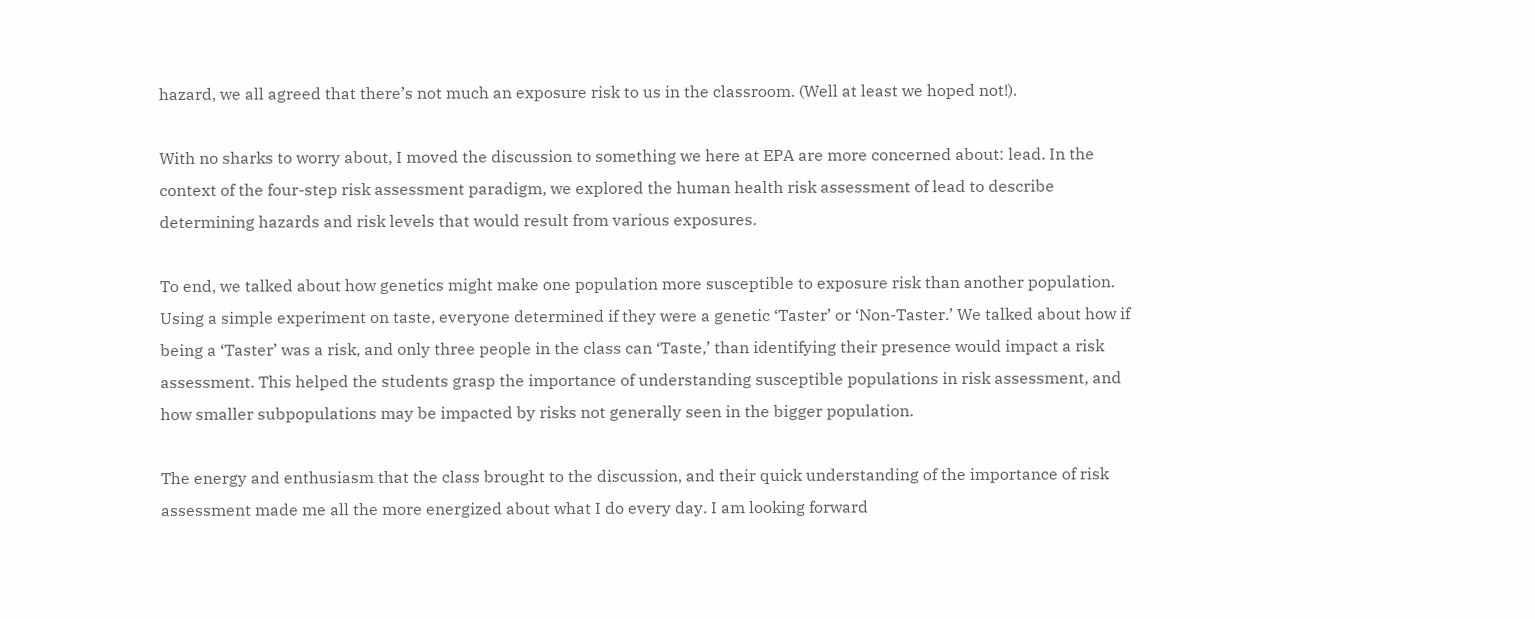hazard, we all agreed that there’s not much an exposure risk to us in the classroom. (Well at least we hoped not!).

With no sharks to worry about, I moved the discussion to something we here at EPA are more concerned about: lead. In the context of the four-step risk assessment paradigm, we explored the human health risk assessment of lead to describe determining hazards and risk levels that would result from various exposures.

To end, we talked about how genetics might make one population more susceptible to exposure risk than another population. Using a simple experiment on taste, everyone determined if they were a genetic ‘Taster’ or ‘Non-Taster.’ We talked about how if being a ‘Taster’ was a risk, and only three people in the class can ‘Taste,’ than identifying their presence would impact a risk assessment. This helped the students grasp the importance of understanding susceptible populations in risk assessment, and how smaller subpopulations may be impacted by risks not generally seen in the bigger population.

The energy and enthusiasm that the class brought to the discussion, and their quick understanding of the importance of risk assessment made me all the more energized about what I do every day. I am looking forward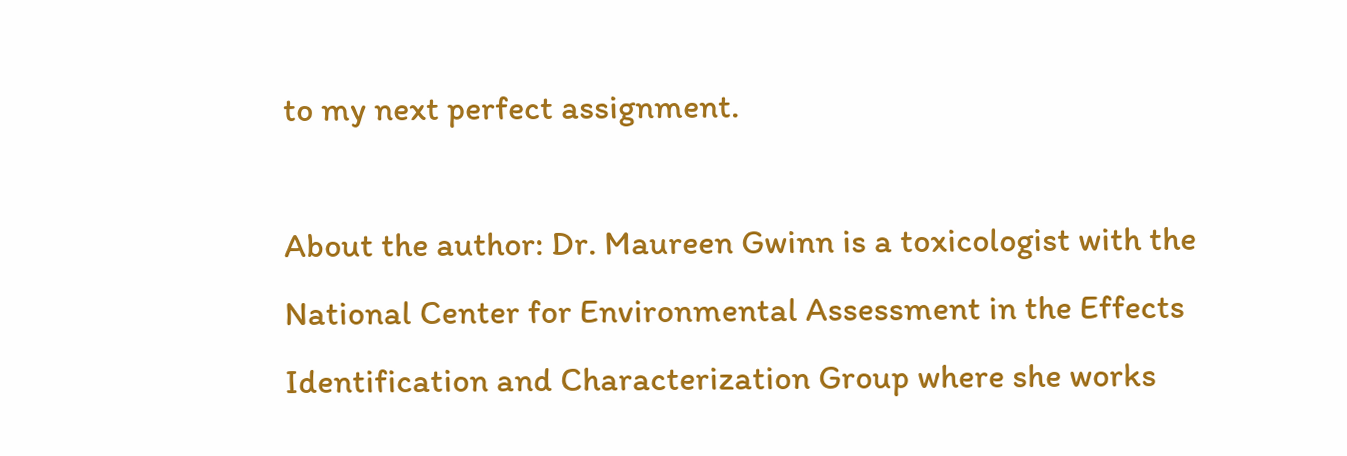to my next perfect assignment.

About the author: Dr. Maureen Gwinn is a toxicologist with the National Center for Environmental Assessment in the Effects Identification and Characterization Group where she works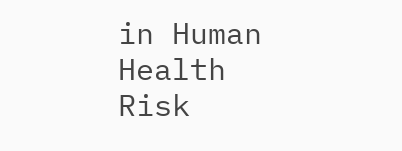in Human Health Risk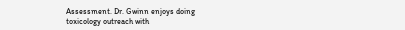Assessment. Dr. Gwinn enjoys doing toxicology outreach with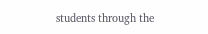students through the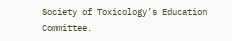Society of Toxicology’s Education Committee.